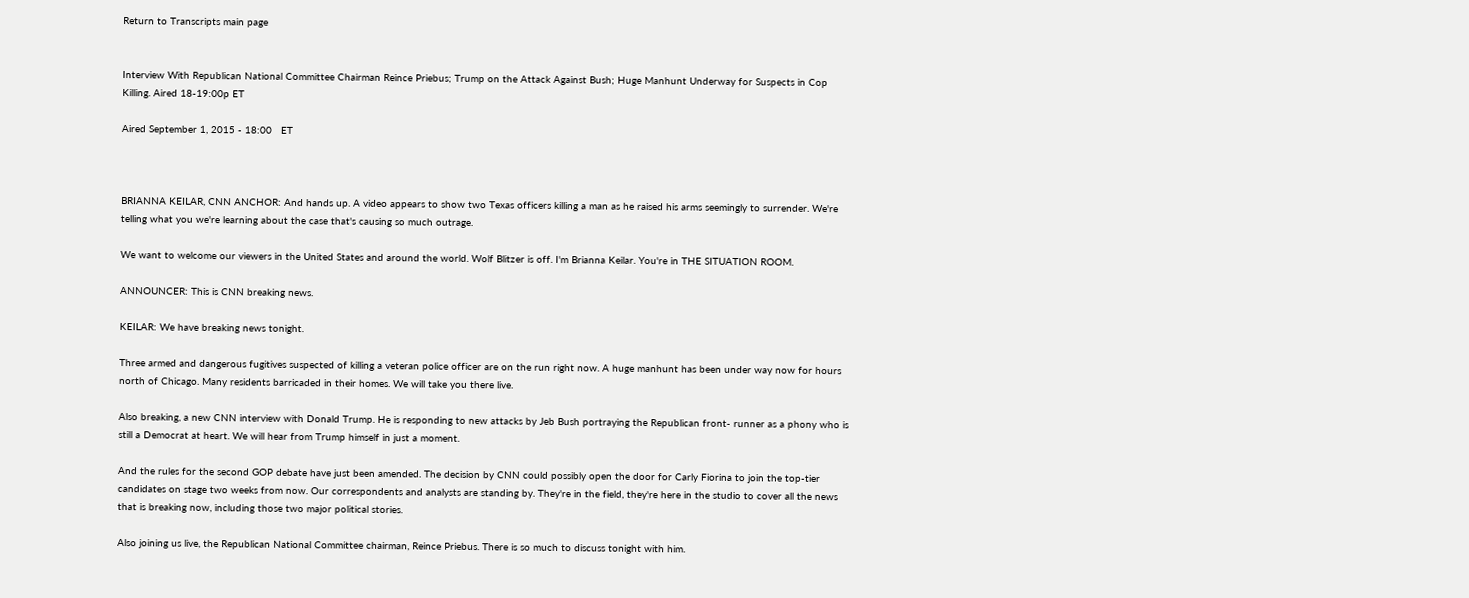Return to Transcripts main page


Interview With Republican National Committee Chairman Reince Priebus; Trump on the Attack Against Bush; Huge Manhunt Underway for Suspects in Cop Killing. Aired 18-19:00p ET

Aired September 1, 2015 - 18:00   ET



BRIANNA KEILAR, CNN ANCHOR: And hands up. A video appears to show two Texas officers killing a man as he raised his arms seemingly to surrender. We're telling what you we're learning about the case that's causing so much outrage.

We want to welcome our viewers in the United States and around the world. Wolf Blitzer is off. I'm Brianna Keilar. You're in THE SITUATION ROOM.

ANNOUNCER: This is CNN breaking news.

KEILAR: We have breaking news tonight.

Three armed and dangerous fugitives suspected of killing a veteran police officer are on the run right now. A huge manhunt has been under way now for hours north of Chicago. Many residents barricaded in their homes. We will take you there live.

Also breaking, a new CNN interview with Donald Trump. He is responding to new attacks by Jeb Bush portraying the Republican front- runner as a phony who is still a Democrat at heart. We will hear from Trump himself in just a moment.

And the rules for the second GOP debate have just been amended. The decision by CNN could possibly open the door for Carly Fiorina to join the top-tier candidates on stage two weeks from now. Our correspondents and analysts are standing by. They're in the field, they're here in the studio to cover all the news that is breaking now, including those two major political stories.

Also joining us live, the Republican National Committee chairman, Reince Priebus. There is so much to discuss tonight with him.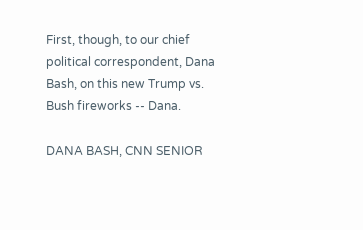First, though, to our chief political correspondent, Dana Bash, on this new Trump vs. Bush fireworks -- Dana.

DANA BASH, CNN SENIOR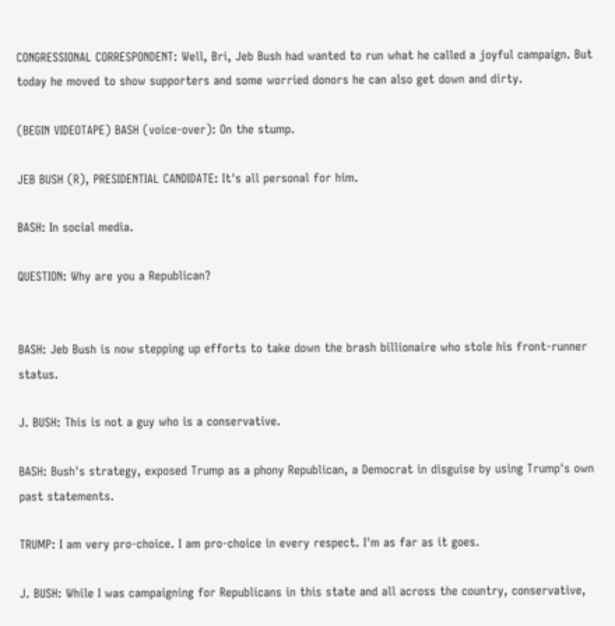CONGRESSIONAL CORRESPONDENT: Well, Bri, Jeb Bush had wanted to run what he called a joyful campaign. But today he moved to show supporters and some worried donors he can also get down and dirty.

(BEGIN VIDEOTAPE) BASH (voice-over): On the stump.

JEB BUSH (R), PRESIDENTIAL CANDIDATE: It's all personal for him.

BASH: In social media.

QUESTION: Why are you a Republican?


BASH: Jeb Bush is now stepping up efforts to take down the brash billionaire who stole his front-runner status.

J. BUSH: This is not a guy who is a conservative.

BASH: Bush's strategy, exposed Trump as a phony Republican, a Democrat in disguise by using Trump's own past statements.

TRUMP: I am very pro-choice. I am pro-choice in every respect. I'm as far as it goes.

J. BUSH: While I was campaigning for Republicans in this state and all across the country, conservative,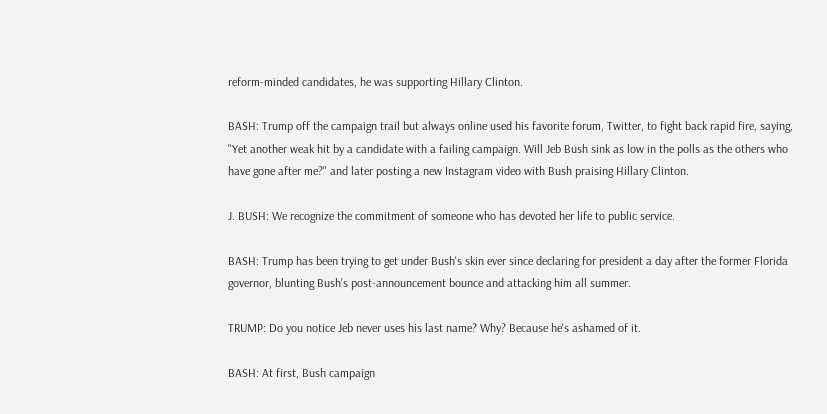reform-minded candidates, he was supporting Hillary Clinton.

BASH: Trump off the campaign trail but always online used his favorite forum, Twitter, to fight back rapid fire, saying, "Yet another weak hit by a candidate with a failing campaign. Will Jeb Bush sink as low in the polls as the others who have gone after me?" and later posting a new Instagram video with Bush praising Hillary Clinton.

J. BUSH: We recognize the commitment of someone who has devoted her life to public service.

BASH: Trump has been trying to get under Bush's skin ever since declaring for president a day after the former Florida governor, blunting Bush's post-announcement bounce and attacking him all summer.

TRUMP: Do you notice Jeb never uses his last name? Why? Because he's ashamed of it.

BASH: At first, Bush campaign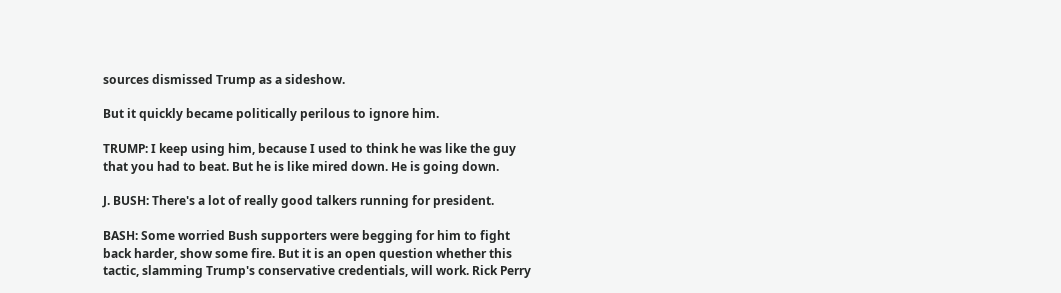sources dismissed Trump as a sideshow.

But it quickly became politically perilous to ignore him.

TRUMP: I keep using him, because I used to think he was like the guy that you had to beat. But he is like mired down. He is going down.

J. BUSH: There's a lot of really good talkers running for president.

BASH: Some worried Bush supporters were begging for him to fight back harder, show some fire. But it is an open question whether this tactic, slamming Trump's conservative credentials, will work. Rick Perry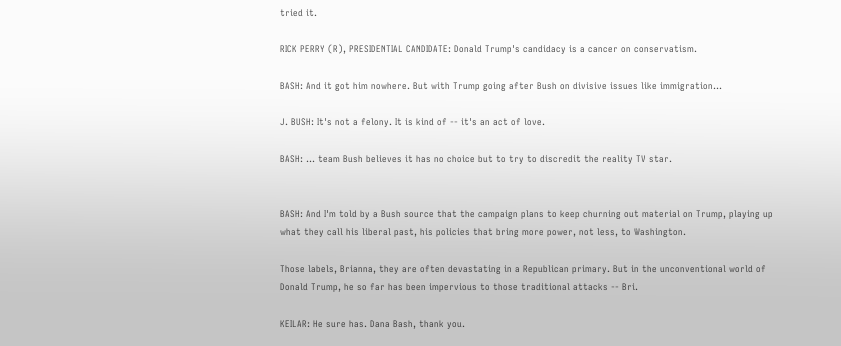tried it.

RICK PERRY (R), PRESIDENTIAL CANDIDATE: Donald Trump's candidacy is a cancer on conservatism.

BASH: And it got him nowhere. But with Trump going after Bush on divisive issues like immigration...

J. BUSH: It's not a felony. It is kind of -- it's an act of love.

BASH: ... team Bush believes it has no choice but to try to discredit the reality TV star.


BASH: And I'm told by a Bush source that the campaign plans to keep churning out material on Trump, playing up what they call his liberal past, his policies that bring more power, not less, to Washington.

Those labels, Brianna, they are often devastating in a Republican primary. But in the unconventional world of Donald Trump, he so far has been impervious to those traditional attacks -- Bri.

KEILAR: He sure has. Dana Bash, thank you.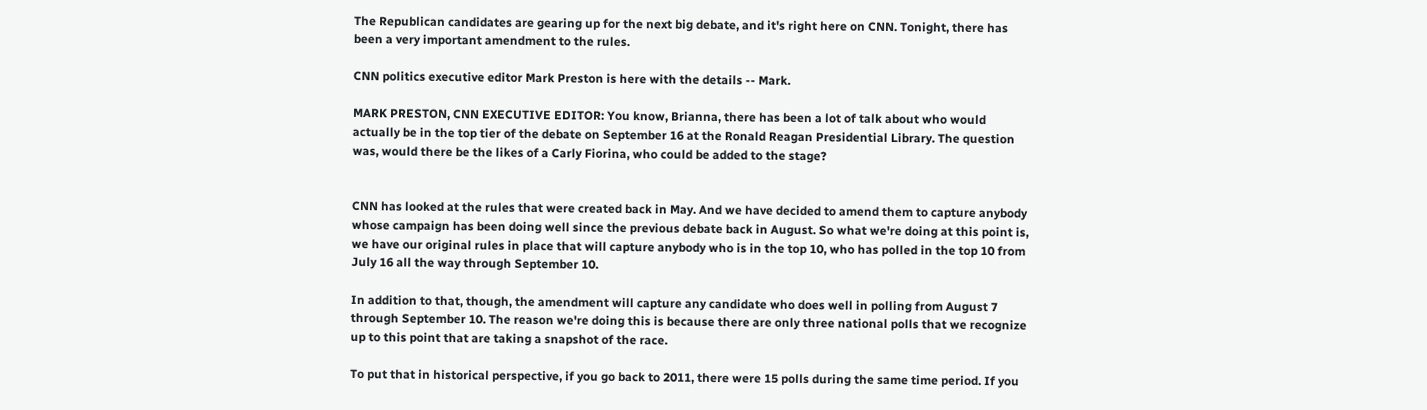The Republican candidates are gearing up for the next big debate, and it's right here on CNN. Tonight, there has been a very important amendment to the rules.

CNN politics executive editor Mark Preston is here with the details -- Mark.

MARK PRESTON, CNN EXECUTIVE EDITOR: You know, Brianna, there has been a lot of talk about who would actually be in the top tier of the debate on September 16 at the Ronald Reagan Presidential Library. The question was, would there be the likes of a Carly Fiorina, who could be added to the stage?


CNN has looked at the rules that were created back in May. And we have decided to amend them to capture anybody whose campaign has been doing well since the previous debate back in August. So what we're doing at this point is, we have our original rules in place that will capture anybody who is in the top 10, who has polled in the top 10 from July 16 all the way through September 10.

In addition to that, though, the amendment will capture any candidate who does well in polling from August 7 through September 10. The reason we're doing this is because there are only three national polls that we recognize up to this point that are taking a snapshot of the race.

To put that in historical perspective, if you go back to 2011, there were 15 polls during the same time period. If you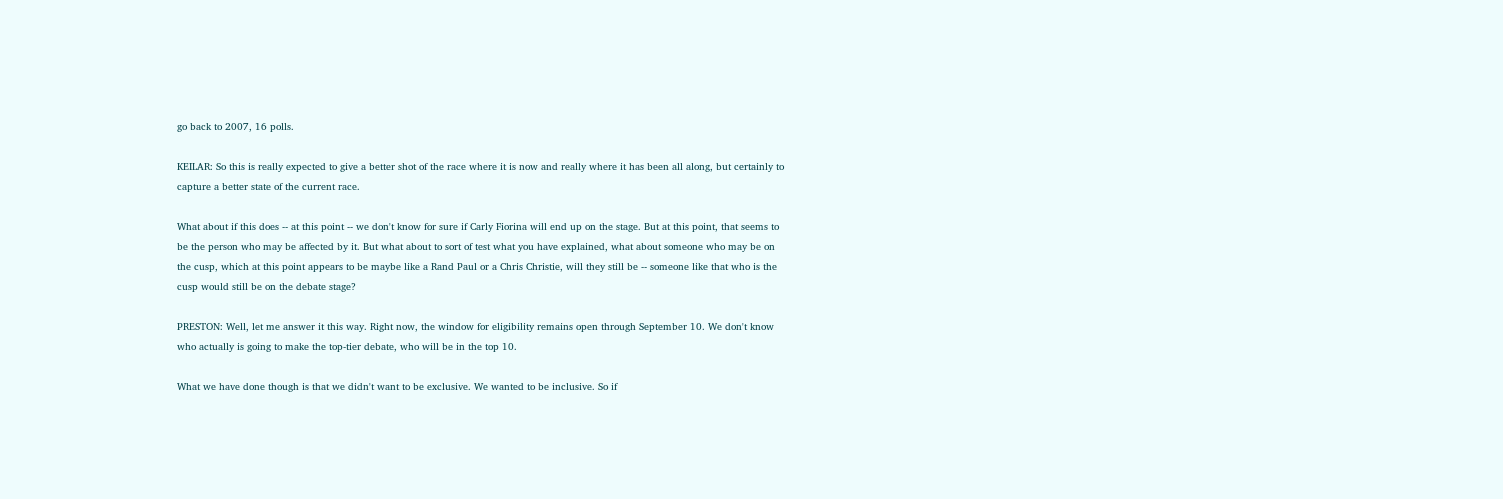go back to 2007, 16 polls.

KEILAR: So this is really expected to give a better shot of the race where it is now and really where it has been all along, but certainly to capture a better state of the current race.

What about if this does -- at this point -- we don't know for sure if Carly Fiorina will end up on the stage. But at this point, that seems to be the person who may be affected by it. But what about to sort of test what you have explained, what about someone who may be on the cusp, which at this point appears to be maybe like a Rand Paul or a Chris Christie, will they still be -- someone like that who is the cusp would still be on the debate stage?

PRESTON: Well, let me answer it this way. Right now, the window for eligibility remains open through September 10. We don't know who actually is going to make the top-tier debate, who will be in the top 10.

What we have done though is that we didn't want to be exclusive. We wanted to be inclusive. So if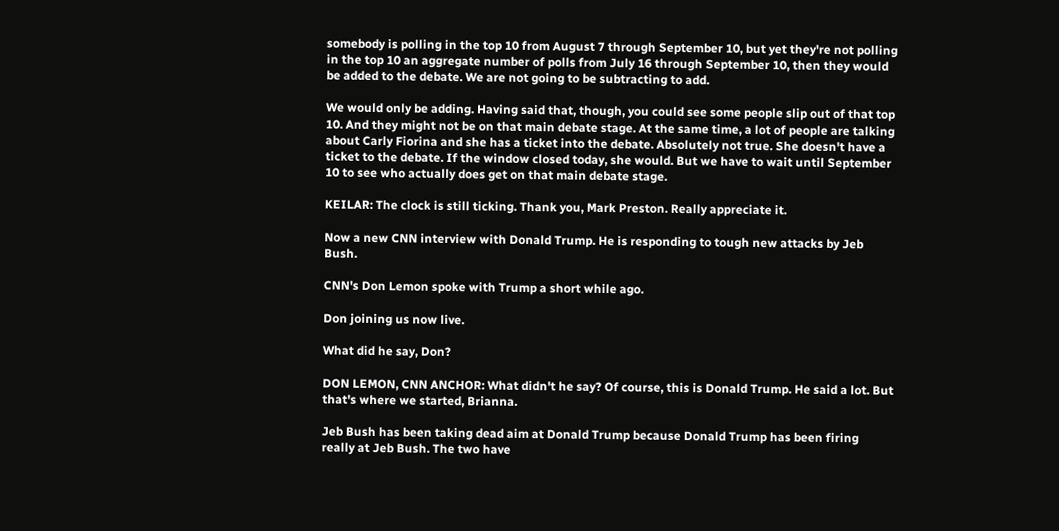somebody is polling in the top 10 from August 7 through September 10, but yet they're not polling in the top 10 an aggregate number of polls from July 16 through September 10, then they would be added to the debate. We are not going to be subtracting to add.

We would only be adding. Having said that, though, you could see some people slip out of that top 10. And they might not be on that main debate stage. At the same time, a lot of people are talking about Carly Fiorina and she has a ticket into the debate. Absolutely not true. She doesn't have a ticket to the debate. If the window closed today, she would. But we have to wait until September 10 to see who actually does get on that main debate stage.

KEILAR: The clock is still ticking. Thank you, Mark Preston. Really appreciate it.

Now a new CNN interview with Donald Trump. He is responding to tough new attacks by Jeb Bush.

CNN's Don Lemon spoke with Trump a short while ago.

Don joining us now live.

What did he say, Don?

DON LEMON, CNN ANCHOR: What didn't he say? Of course, this is Donald Trump. He said a lot. But that's where we started, Brianna.

Jeb Bush has been taking dead aim at Donald Trump because Donald Trump has been firing really at Jeb Bush. The two have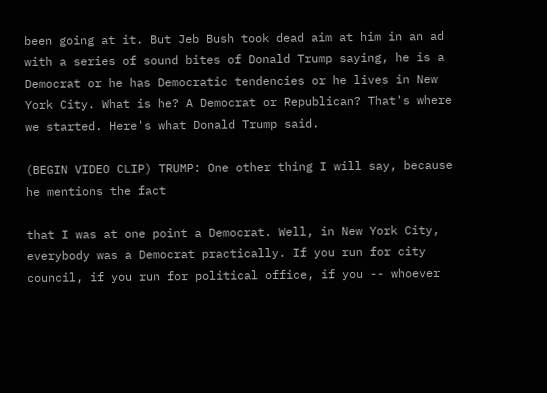been going at it. But Jeb Bush took dead aim at him in an ad with a series of sound bites of Donald Trump saying, he is a Democrat or he has Democratic tendencies or he lives in New York City. What is he? A Democrat or Republican? That's where we started. Here's what Donald Trump said.

(BEGIN VIDEO CLIP) TRUMP: One other thing I will say, because he mentions the fact

that I was at one point a Democrat. Well, in New York City, everybody was a Democrat practically. If you run for city council, if you run for political office, if you -- whoever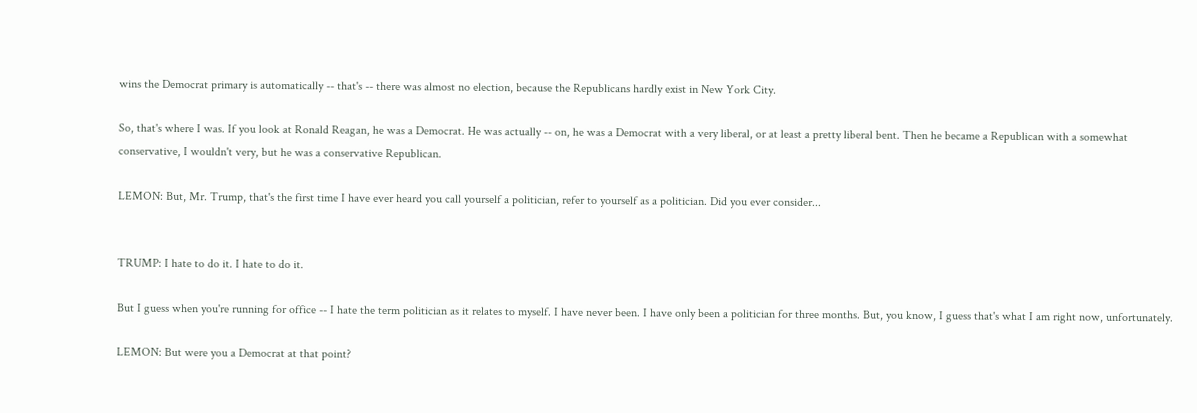wins the Democrat primary is automatically -- that's -- there was almost no election, because the Republicans hardly exist in New York City.

So, that's where I was. If you look at Ronald Reagan, he was a Democrat. He was actually -- on, he was a Democrat with a very liberal, or at least a pretty liberal bent. Then he became a Republican with a somewhat conservative, I wouldn't very, but he was a conservative Republican.

LEMON: But, Mr. Trump, that's the first time I have ever heard you call yourself a politician, refer to yourself as a politician. Did you ever consider...


TRUMP: I hate to do it. I hate to do it.

But I guess when you're running for office -- I hate the term politician as it relates to myself. I have never been. I have only been a politician for three months. But, you know, I guess that's what I am right now, unfortunately.

LEMON: But were you a Democrat at that point?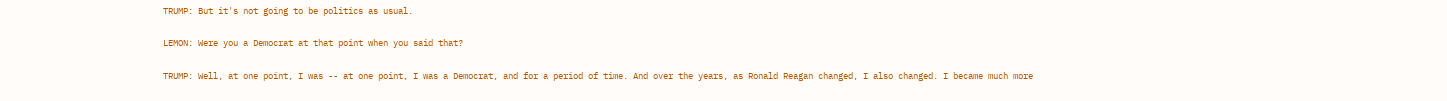TRUMP: But it's not going to be politics as usual.

LEMON: Were you a Democrat at that point when you said that?

TRUMP: Well, at one point, I was -- at one point, I was a Democrat, and for a period of time. And over the years, as Ronald Reagan changed, I also changed. I became much more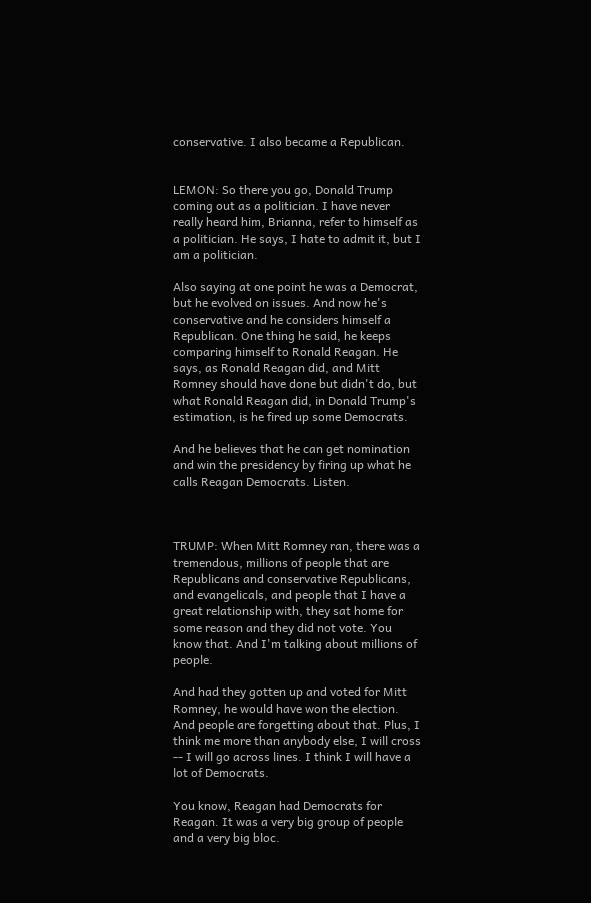conservative. I also became a Republican.


LEMON: So there you go, Donald Trump coming out as a politician. I have never really heard him, Brianna, refer to himself as a politician. He says, I hate to admit it, but I am a politician.

Also saying at one point he was a Democrat, but he evolved on issues. And now he's conservative and he considers himself a Republican. One thing he said, he keeps comparing himself to Ronald Reagan. He says, as Ronald Reagan did, and Mitt Romney should have done but didn't do, but what Ronald Reagan did, in Donald Trump's estimation, is he fired up some Democrats.

And he believes that he can get nomination and win the presidency by firing up what he calls Reagan Democrats. Listen.



TRUMP: When Mitt Romney ran, there was a tremendous, millions of people that are Republicans and conservative Republicans, and evangelicals, and people that I have a great relationship with, they sat home for some reason and they did not vote. You know that. And I'm talking about millions of people.

And had they gotten up and voted for Mitt Romney, he would have won the election. And people are forgetting about that. Plus, I think me more than anybody else, I will cross -- I will go across lines. I think I will have a lot of Democrats.

You know, Reagan had Democrats for Reagan. It was a very big group of people and a very big bloc.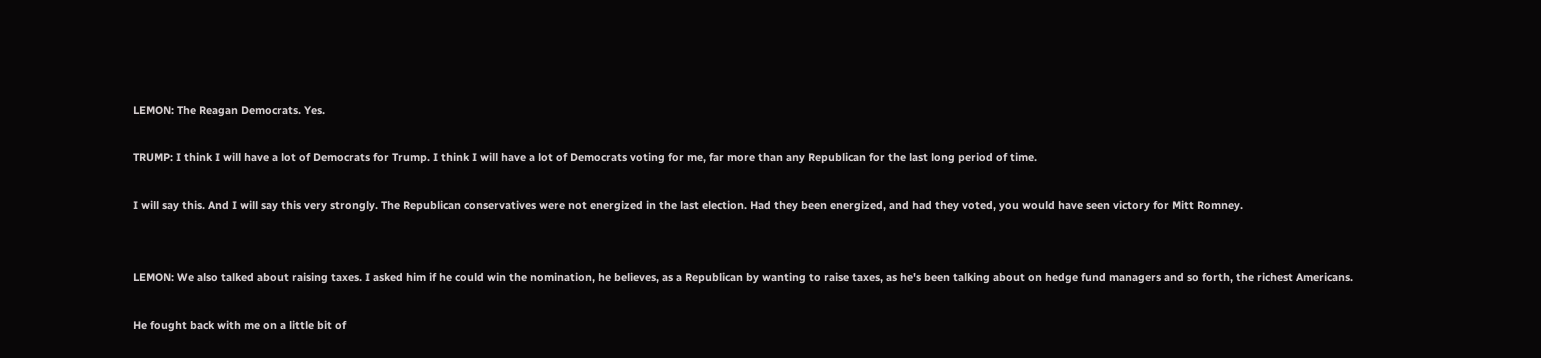LEMON: The Reagan Democrats. Yes.

TRUMP: I think I will have a lot of Democrats for Trump. I think I will have a lot of Democrats voting for me, far more than any Republican for the last long period of time.

I will say this. And I will say this very strongly. The Republican conservatives were not energized in the last election. Had they been energized, and had they voted, you would have seen victory for Mitt Romney.


LEMON: We also talked about raising taxes. I asked him if he could win the nomination, he believes, as a Republican by wanting to raise taxes, as he's been talking about on hedge fund managers and so forth, the richest Americans.

He fought back with me on a little bit of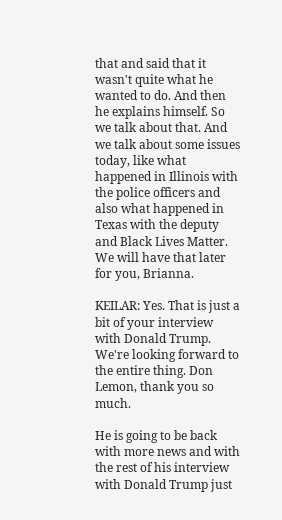that and said that it wasn't quite what he wanted to do. And then he explains himself. So we talk about that. And we talk about some issues today, like what happened in Illinois with the police officers and also what happened in Texas with the deputy and Black Lives Matter. We will have that later for you, Brianna.

KEILAR: Yes. That is just a bit of your interview with Donald Trump. We're looking forward to the entire thing. Don Lemon, thank you so much.

He is going to be back with more news and with the rest of his interview with Donald Trump just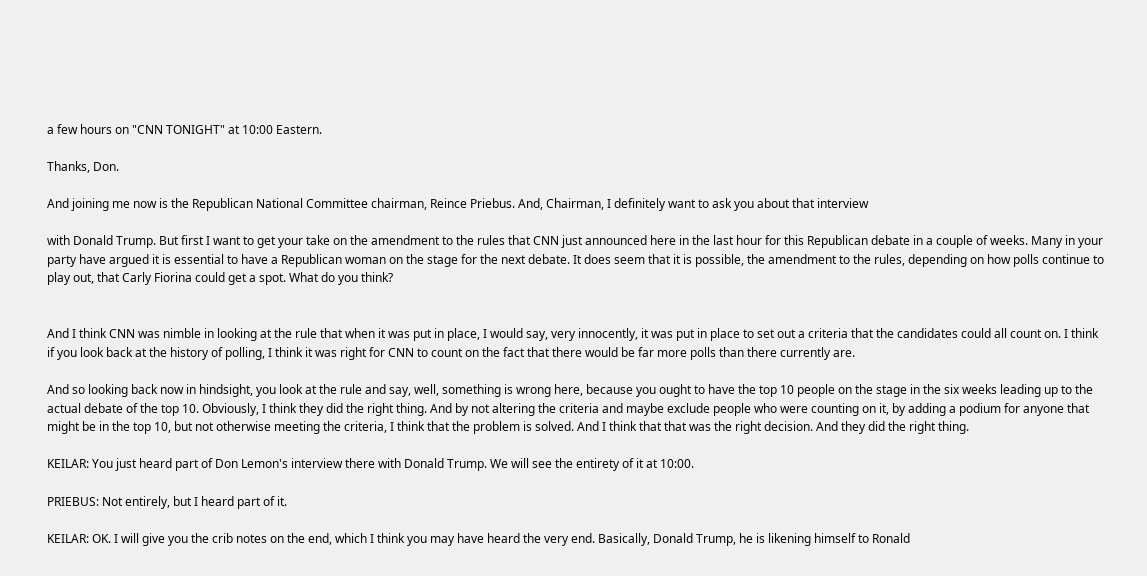a few hours on "CNN TONIGHT" at 10:00 Eastern.

Thanks, Don.

And joining me now is the Republican National Committee chairman, Reince Priebus. And, Chairman, I definitely want to ask you about that interview

with Donald Trump. But first I want to get your take on the amendment to the rules that CNN just announced here in the last hour for this Republican debate in a couple of weeks. Many in your party have argued it is essential to have a Republican woman on the stage for the next debate. It does seem that it is possible, the amendment to the rules, depending on how polls continue to play out, that Carly Fiorina could get a spot. What do you think?


And I think CNN was nimble in looking at the rule that when it was put in place, I would say, very innocently, it was put in place to set out a criteria that the candidates could all count on. I think if you look back at the history of polling, I think it was right for CNN to count on the fact that there would be far more polls than there currently are.

And so looking back now in hindsight, you look at the rule and say, well, something is wrong here, because you ought to have the top 10 people on the stage in the six weeks leading up to the actual debate of the top 10. Obviously, I think they did the right thing. And by not altering the criteria and maybe exclude people who were counting on it, by adding a podium for anyone that might be in the top 10, but not otherwise meeting the criteria, I think that the problem is solved. And I think that that was the right decision. And they did the right thing.

KEILAR: You just heard part of Don Lemon's interview there with Donald Trump. We will see the entirety of it at 10:00.

PRIEBUS: Not entirely, but I heard part of it.

KEILAR: OK. I will give you the crib notes on the end, which I think you may have heard the very end. Basically, Donald Trump, he is likening himself to Ronald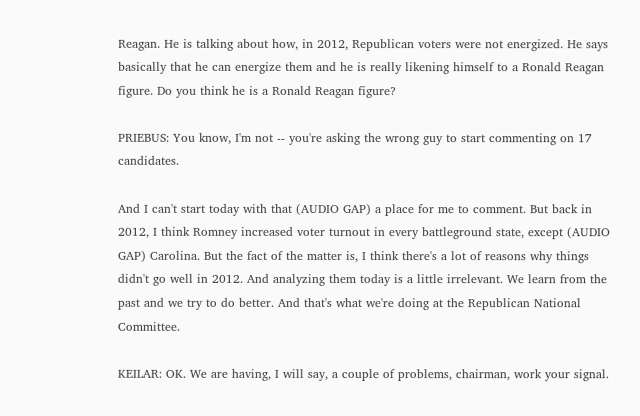Reagan. He is talking about how, in 2012, Republican voters were not energized. He says basically that he can energize them and he is really likening himself to a Ronald Reagan figure. Do you think he is a Ronald Reagan figure?

PRIEBUS: You know, I'm not -- you're asking the wrong guy to start commenting on 17 candidates.

And I can't start today with that (AUDIO GAP) a place for me to comment. But back in 2012, I think Romney increased voter turnout in every battleground state, except (AUDIO GAP) Carolina. But the fact of the matter is, I think there's a lot of reasons why things didn't go well in 2012. And analyzing them today is a little irrelevant. We learn from the past and we try to do better. And that's what we're doing at the Republican National Committee.

KEILAR: OK. We are having, I will say, a couple of problems, chairman, work your signal.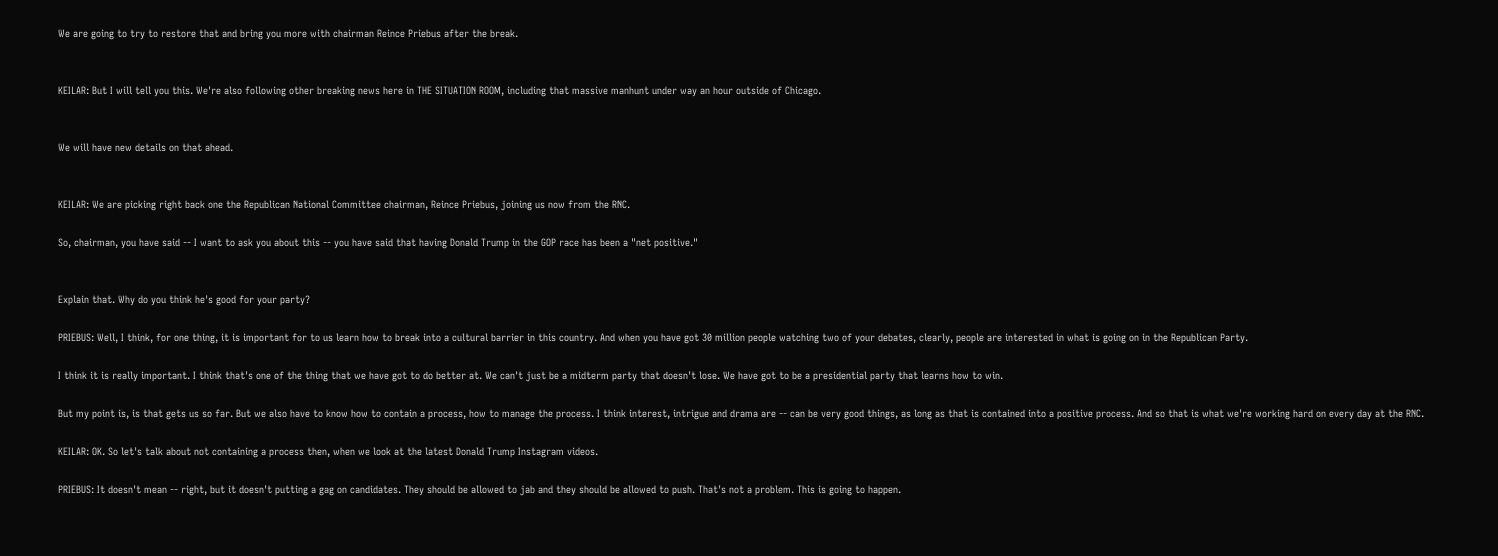We are going to try to restore that and bring you more with chairman Reince Priebus after the break.


KEILAR: But I will tell you this. We're also following other breaking news here in THE SITUATION ROOM, including that massive manhunt under way an hour outside of Chicago.


We will have new details on that ahead.


KEILAR: We are picking right back one the Republican National Committee chairman, Reince Priebus, joining us now from the RNC.

So, chairman, you have said -- I want to ask you about this -- you have said that having Donald Trump in the GOP race has been a "net positive."


Explain that. Why do you think he's good for your party?

PRIEBUS: Well, I think, for one thing, it is important for to us learn how to break into a cultural barrier in this country. And when you have got 30 million people watching two of your debates, clearly, people are interested in what is going on in the Republican Party.

I think it is really important. I think that's one of the thing that we have got to do better at. We can't just be a midterm party that doesn't lose. We have got to be a presidential party that learns how to win.

But my point is, is that gets us so far. But we also have to know how to contain a process, how to manage the process. I think interest, intrigue and drama are -- can be very good things, as long as that is contained into a positive process. And so that is what we're working hard on every day at the RNC.

KEILAR: OK. So let's talk about not containing a process then, when we look at the latest Donald Trump Instagram videos.

PRIEBUS: It doesn't mean -- right, but it doesn't putting a gag on candidates. They should be allowed to jab and they should be allowed to push. That's not a problem. This is going to happen.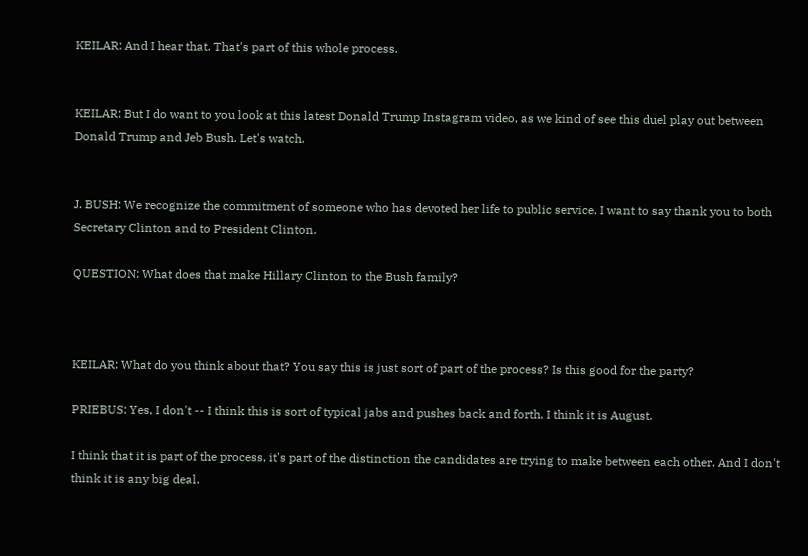KEILAR: And I hear that. That's part of this whole process.


KEILAR: But I do want to you look at this latest Donald Trump Instagram video, as we kind of see this duel play out between Donald Trump and Jeb Bush. Let's watch.


J. BUSH: We recognize the commitment of someone who has devoted her life to public service. I want to say thank you to both Secretary Clinton and to President Clinton.

QUESTION: What does that make Hillary Clinton to the Bush family?



KEILAR: What do you think about that? You say this is just sort of part of the process? Is this good for the party?

PRIEBUS: Yes, I don't -- I think this is sort of typical jabs and pushes back and forth. I think it is August.

I think that it is part of the process, it's part of the distinction the candidates are trying to make between each other. And I don't think it is any big deal.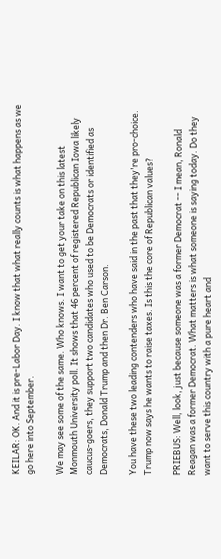KEILAR: OK. And it is pre-Labor Day. I know that what really counts is what happens as we go here into September.

We may see some of the same. Who knows. I want to get your take on this latest Monmouth University poll. It shows that 46 percent of registered Republican Iowa likely caucus-goers, they support two candidates who used to be Democrats or identified as Democrats, Donald Trump and then Dr. Ben Carson.

You have these two leading contenders who have said in the past that they're pro-choice. Trump now says he wants to raise taxes. Is this the core of Republican values?

PRIEBUS: Well, look, just because someone was a former Democrat -- I mean, Ronald Reagan was a former Democrat. What matters is what someone is saying today. Do they want to serve this country with a pure heart and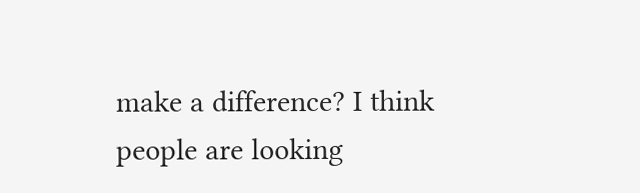make a difference? I think people are looking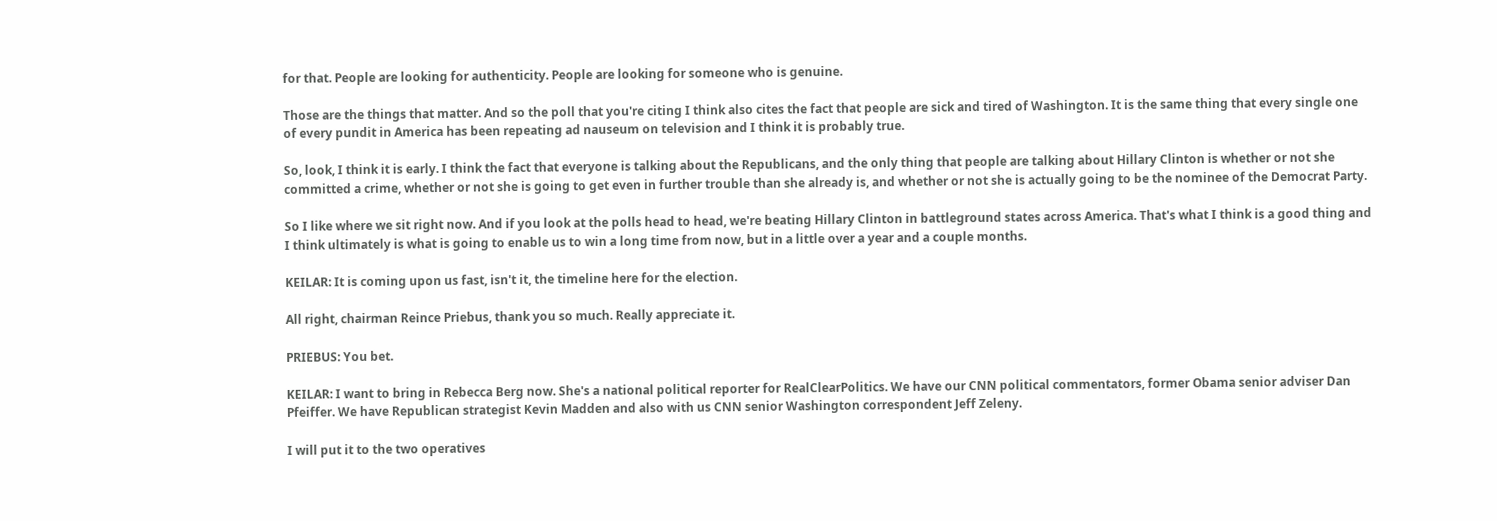for that. People are looking for authenticity. People are looking for someone who is genuine.

Those are the things that matter. And so the poll that you're citing I think also cites the fact that people are sick and tired of Washington. It is the same thing that every single one of every pundit in America has been repeating ad nauseum on television and I think it is probably true.

So, look, I think it is early. I think the fact that everyone is talking about the Republicans, and the only thing that people are talking about Hillary Clinton is whether or not she committed a crime, whether or not she is going to get even in further trouble than she already is, and whether or not she is actually going to be the nominee of the Democrat Party.

So I like where we sit right now. And if you look at the polls head to head, we're beating Hillary Clinton in battleground states across America. That's what I think is a good thing and I think ultimately is what is going to enable us to win a long time from now, but in a little over a year and a couple months.

KEILAR: It is coming upon us fast, isn't it, the timeline here for the election.

All right, chairman Reince Priebus, thank you so much. Really appreciate it.

PRIEBUS: You bet.

KEILAR: I want to bring in Rebecca Berg now. She's a national political reporter for RealClearPolitics. We have our CNN political commentators, former Obama senior adviser Dan Pfeiffer. We have Republican strategist Kevin Madden and also with us CNN senior Washington correspondent Jeff Zeleny.

I will put it to the two operatives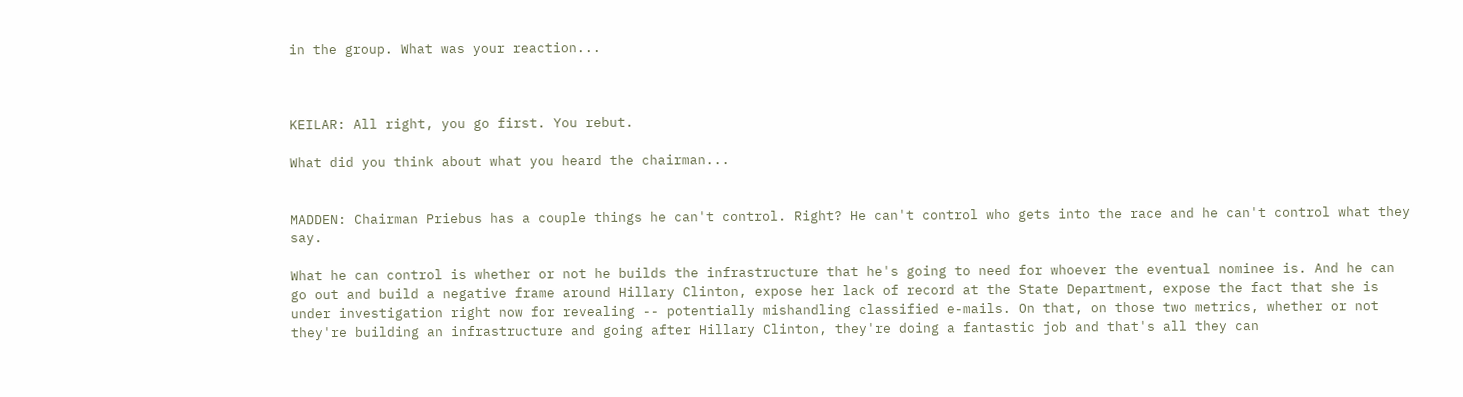in the group. What was your reaction...



KEILAR: All right, you go first. You rebut.

What did you think about what you heard the chairman...


MADDEN: Chairman Priebus has a couple things he can't control. Right? He can't control who gets into the race and he can't control what they say.

What he can control is whether or not he builds the infrastructure that he's going to need for whoever the eventual nominee is. And he can go out and build a negative frame around Hillary Clinton, expose her lack of record at the State Department, expose the fact that she is under investigation right now for revealing -- potentially mishandling classified e-mails. On that, on those two metrics, whether or not they're building an infrastructure and going after Hillary Clinton, they're doing a fantastic job and that's all they can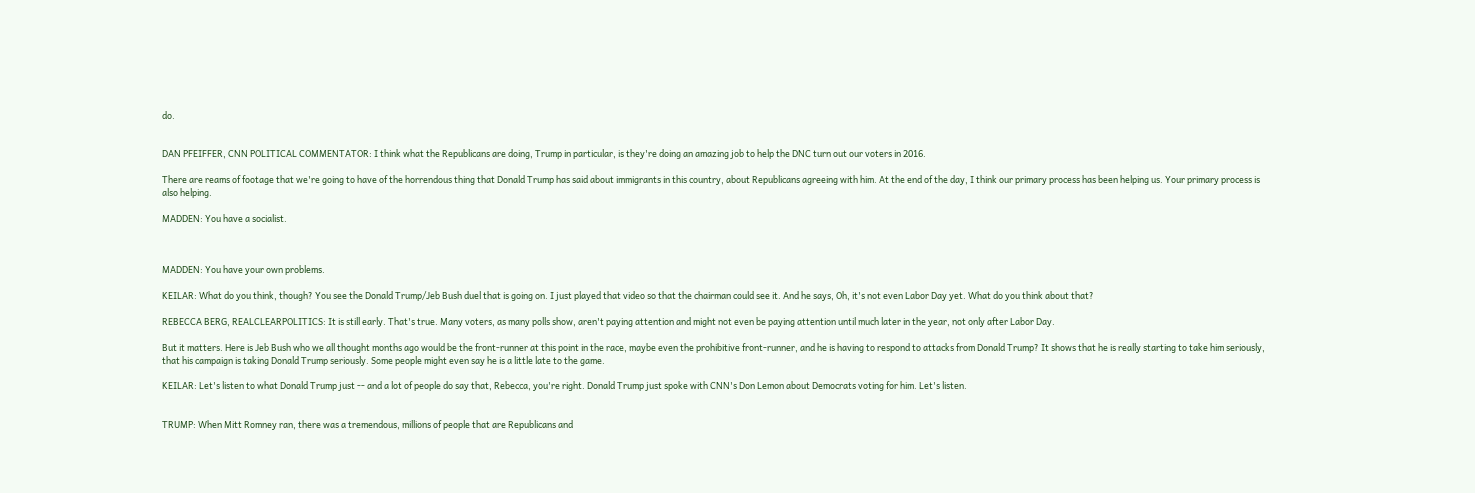do.


DAN PFEIFFER, CNN POLITICAL COMMENTATOR: I think what the Republicans are doing, Trump in particular, is they're doing an amazing job to help the DNC turn out our voters in 2016.

There are reams of footage that we're going to have of the horrendous thing that Donald Trump has said about immigrants in this country, about Republicans agreeing with him. At the end of the day, I think our primary process has been helping us. Your primary process is also helping.

MADDEN: You have a socialist.



MADDEN: You have your own problems.

KEILAR: What do you think, though? You see the Donald Trump/Jeb Bush duel that is going on. I just played that video so that the chairman could see it. And he says, Oh, it's not even Labor Day yet. What do you think about that?

REBECCA BERG, REALCLEARPOLITICS: It is still early. That's true. Many voters, as many polls show, aren't paying attention and might not even be paying attention until much later in the year, not only after Labor Day.

But it matters. Here is Jeb Bush who we all thought months ago would be the front-runner at this point in the race, maybe even the prohibitive front-runner, and he is having to respond to attacks from Donald Trump? It shows that he is really starting to take him seriously, that his campaign is taking Donald Trump seriously. Some people might even say he is a little late to the game.

KEILAR: Let's listen to what Donald Trump just -- and a lot of people do say that, Rebecca, you're right. Donald Trump just spoke with CNN's Don Lemon about Democrats voting for him. Let's listen.


TRUMP: When Mitt Romney ran, there was a tremendous, millions of people that are Republicans and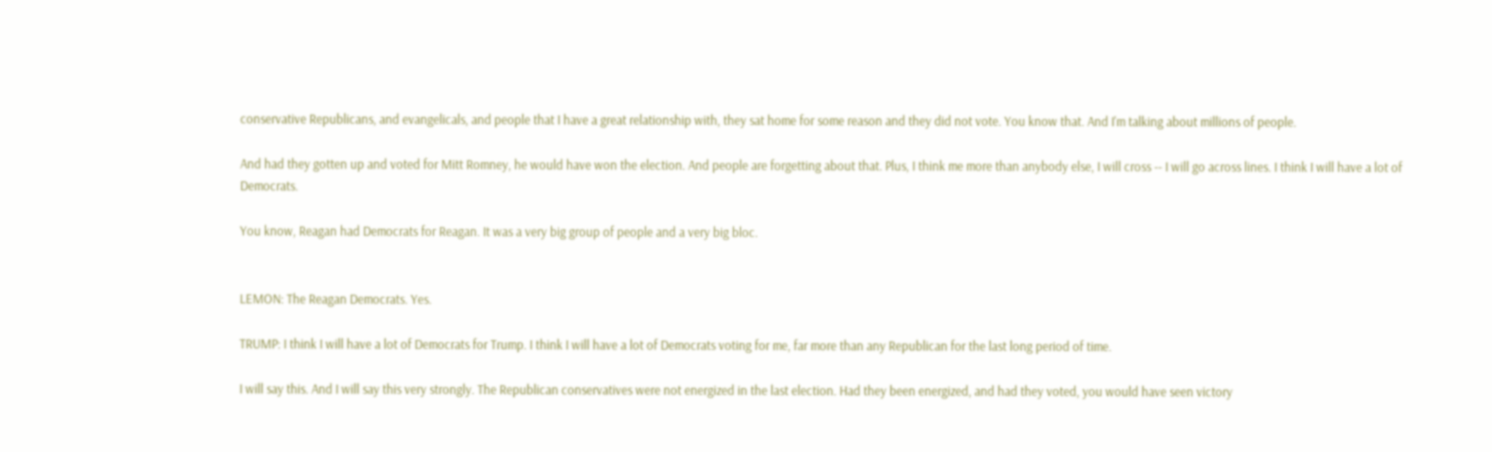conservative Republicans, and evangelicals, and people that I have a great relationship with, they sat home for some reason and they did not vote. You know that. And I'm talking about millions of people.

And had they gotten up and voted for Mitt Romney, he would have won the election. And people are forgetting about that. Plus, I think me more than anybody else, I will cross -- I will go across lines. I think I will have a lot of Democrats.

You know, Reagan had Democrats for Reagan. It was a very big group of people and a very big bloc.


LEMON: The Reagan Democrats. Yes.

TRUMP: I think I will have a lot of Democrats for Trump. I think I will have a lot of Democrats voting for me, far more than any Republican for the last long period of time.

I will say this. And I will say this very strongly. The Republican conservatives were not energized in the last election. Had they been energized, and had they voted, you would have seen victory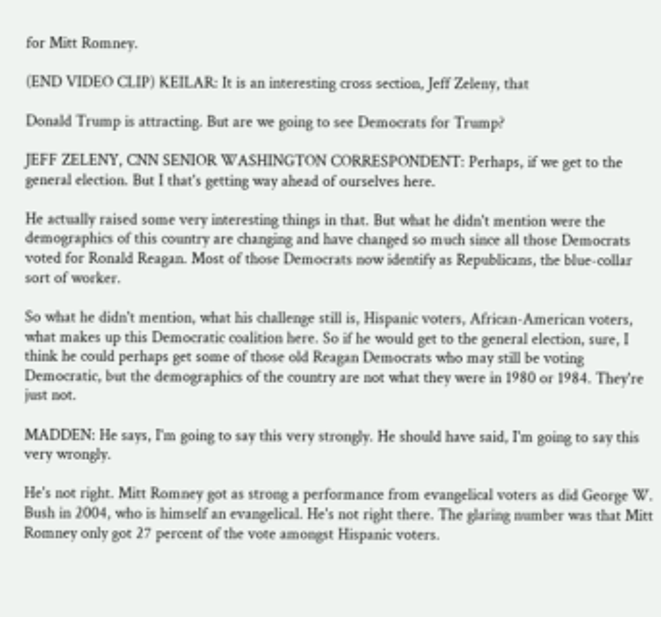for Mitt Romney.

(END VIDEO CLIP) KEILAR: It is an interesting cross section, Jeff Zeleny, that

Donald Trump is attracting. But are we going to see Democrats for Trump?

JEFF ZELENY, CNN SENIOR WASHINGTON CORRESPONDENT: Perhaps, if we get to the general election. But I that's getting way ahead of ourselves here.

He actually raised some very interesting things in that. But what he didn't mention were the demographics of this country are changing and have changed so much since all those Democrats voted for Ronald Reagan. Most of those Democrats now identify as Republicans, the blue-collar sort of worker.

So what he didn't mention, what his challenge still is, Hispanic voters, African-American voters, what makes up this Democratic coalition here. So if he would get to the general election, sure, I think he could perhaps get some of those old Reagan Democrats who may still be voting Democratic, but the demographics of the country are not what they were in 1980 or 1984. They're just not.

MADDEN: He says, I'm going to say this very strongly. He should have said, I'm going to say this very wrongly.

He's not right. Mitt Romney got as strong a performance from evangelical voters as did George W. Bush in 2004, who is himself an evangelical. He's not right there. The glaring number was that Mitt Romney only got 27 percent of the vote amongst Hispanic voters.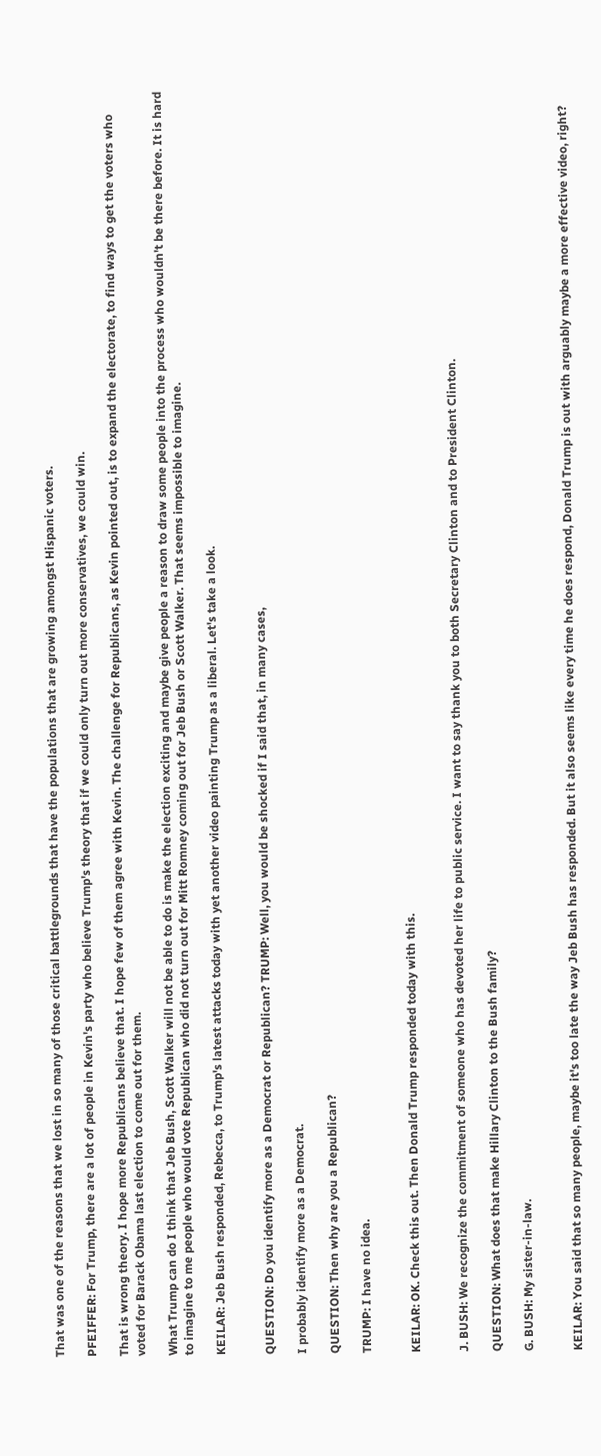That was one of the reasons that we lost in so many of those critical battlegrounds that have the populations that are growing amongst Hispanic voters.

PFEIFFER: For Trump, there are a lot of people in Kevin's party who believe Trump's theory that if we could only turn out more conservatives, we could win.

That is wrong theory. I hope more Republicans believe that. I hope few of them agree with Kevin. The challenge for Republicans, as Kevin pointed out, is to expand the electorate, to find ways to get the voters who voted for Barack Obama last election to come out for them.

What Trump can do I think that Jeb Bush, Scott Walker will not be able to do is make the election exciting and maybe give people a reason to draw some people into the process who wouldn't be there before. It is hard to imagine to me people who would vote Republican who did not turn out for Mitt Romney coming out for Jeb Bush or Scott Walker. That seems impossible to imagine.

KEILAR: Jeb Bush responded, Rebecca, to Trump's latest attacks today with yet another video painting Trump as a liberal. Let's take a look.


QUESTION: Do you identify more as a Democrat or Republican? TRUMP: Well, you would be shocked if I said that, in many cases,

I probably identify more as a Democrat.

QUESTION: Then why are you a Republican?

TRUMP: I have no idea.


KEILAR: OK. Check this out. Then Donald Trump responded today with this.


J. BUSH: We recognize the commitment of someone who has devoted her life to public service. I want to say thank you to both Secretary Clinton and to President Clinton.

QUESTION: What does that make Hillary Clinton to the Bush family?

G. BUSH: My sister-in-law.


KEILAR: You said that so many people, maybe it's too late the way Jeb Bush has responded. But it also seems like every time he does respond, Donald Trump is out with arguably maybe a more effective video, right?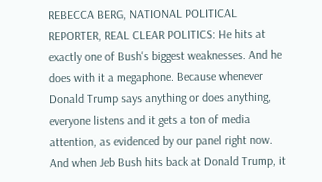REBECCA BERG, NATIONAL POLITICAL REPORTER, REAL CLEAR POLITICS: He hits at exactly one of Bush's biggest weaknesses. And he does with it a megaphone. Because whenever Donald Trump says anything or does anything, everyone listens and it gets a ton of media attention, as evidenced by our panel right now. And when Jeb Bush hits back at Donald Trump, it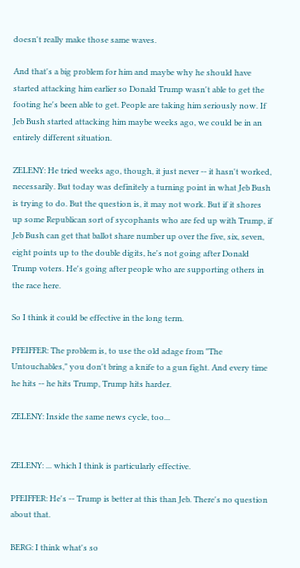doesn't really make those same waves.

And that's a big problem for him and maybe why he should have started attacking him earlier so Donald Trump wasn't able to get the footing he's been able to get. People are taking him seriously now. If Jeb Bush started attacking him maybe weeks ago, we could be in an entirely different situation.

ZELENY: He tried weeks ago, though, it just never -- it hasn't worked, necessarily. But today was definitely a turning point in what Jeb Bush is trying to do. But the question is, it may not work. But if it shores up some Republican sort of sycophants who are fed up with Trump, if Jeb Bush can get that ballot share number up over the five, six, seven, eight points up to the double digits, he's not going after Donald Trump voters. He's going after people who are supporting others in the race here.

So I think it could be effective in the long term.

PFEIFFER: The problem is, to use the old adage from "The Untouchables," you don't bring a knife to a gun fight. And every time he hits -- he hits Trump, Trump hits harder.

ZELENY: Inside the same news cycle, too...


ZELENY: ... which I think is particularly effective.

PFEIFFER: He's -- Trump is better at this than Jeb. There's no question about that.

BERG: I think what's so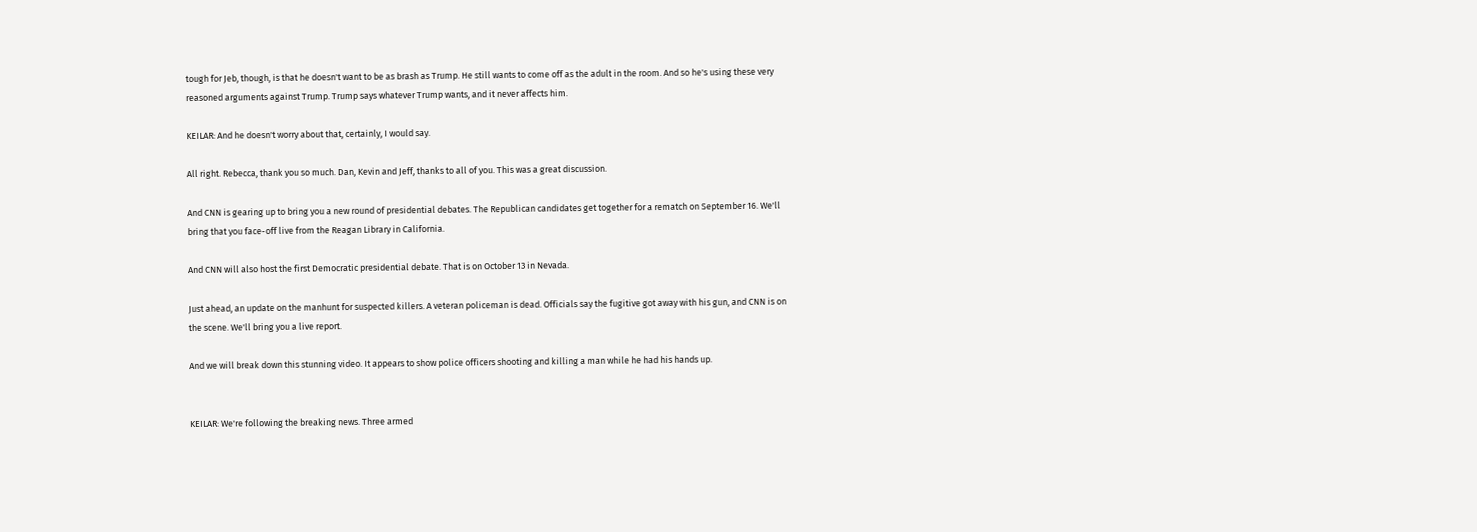tough for Jeb, though, is that he doesn't want to be as brash as Trump. He still wants to come off as the adult in the room. And so he's using these very reasoned arguments against Trump. Trump says whatever Trump wants, and it never affects him.

KEILAR: And he doesn't worry about that, certainly, I would say.

All right. Rebecca, thank you so much. Dan, Kevin and Jeff, thanks to all of you. This was a great discussion.

And CNN is gearing up to bring you a new round of presidential debates. The Republican candidates get together for a rematch on September 16. We'll bring that you face-off live from the Reagan Library in California.

And CNN will also host the first Democratic presidential debate. That is on October 13 in Nevada.

Just ahead, an update on the manhunt for suspected killers. A veteran policeman is dead. Officials say the fugitive got away with his gun, and CNN is on the scene. We'll bring you a live report.

And we will break down this stunning video. It appears to show police officers shooting and killing a man while he had his hands up.


KEILAR: We're following the breaking news. Three armed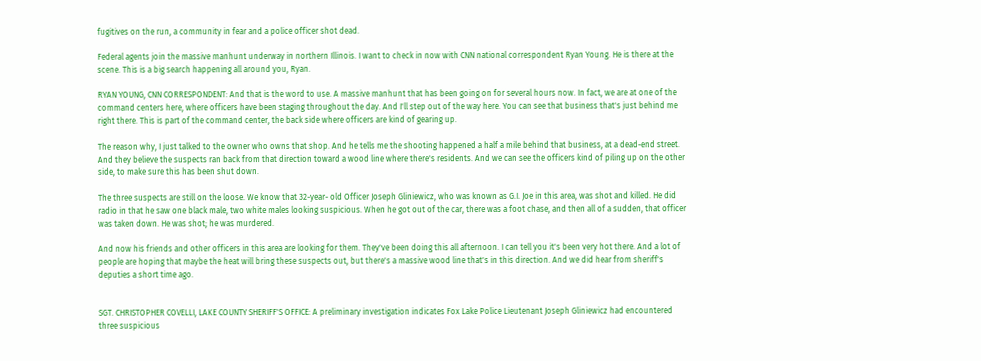fugitives on the run, a community in fear and a police officer shot dead.

Federal agents join the massive manhunt underway in northern Illinois. I want to check in now with CNN national correspondent Ryan Young. He is there at the scene. This is a big search happening all around you, Ryan.

RYAN YOUNG, CNN CORRESPONDENT: And that is the word to use. A massive manhunt that has been going on for several hours now. In fact, we are at one of the command centers here, where officers have been staging throughout the day. And I'll step out of the way here. You can see that business that's just behind me right there. This is part of the command center, the back side where officers are kind of gearing up.

The reason why, I just talked to the owner who owns that shop. And he tells me the shooting happened a half a mile behind that business, at a dead-end street. And they believe the suspects ran back from that direction toward a wood line where there's residents. And we can see the officers kind of piling up on the other side, to make sure this has been shut down.

The three suspects are still on the loose. We know that 32-year- old Officer Joseph Gliniewicz, who was known as G.I. Joe in this area, was shot and killed. He did radio in that he saw one black male, two white males looking suspicious. When he got out of the car, there was a foot chase, and then all of a sudden, that officer was taken down. He was shot; he was murdered.

And now his friends and other officers in this area are looking for them. They've been doing this all afternoon. I can tell you it's been very hot there. And a lot of people are hoping that maybe the heat will bring these suspects out, but there's a massive wood line that's in this direction. And we did hear from sheriff's deputies a short time ago.


SGT. CHRISTOPHER COVELLI, LAKE COUNTY SHERIFF'S OFFICE: A preliminary investigation indicates Fox Lake Police Lieutenant Joseph Gliniewicz had encountered three suspicious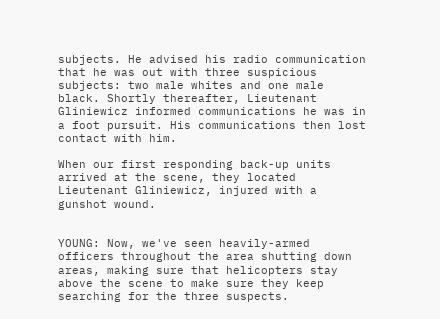subjects. He advised his radio communication that he was out with three suspicious subjects: two male whites and one male black. Shortly thereafter, Lieutenant Gliniewicz informed communications he was in a foot pursuit. His communications then lost contact with him.

When our first responding back-up units arrived at the scene, they located Lieutenant Gliniewicz, injured with a gunshot wound.


YOUNG: Now, we've seen heavily-armed officers throughout the area shutting down areas, making sure that helicopters stay above the scene to make sure they keep searching for the three suspects.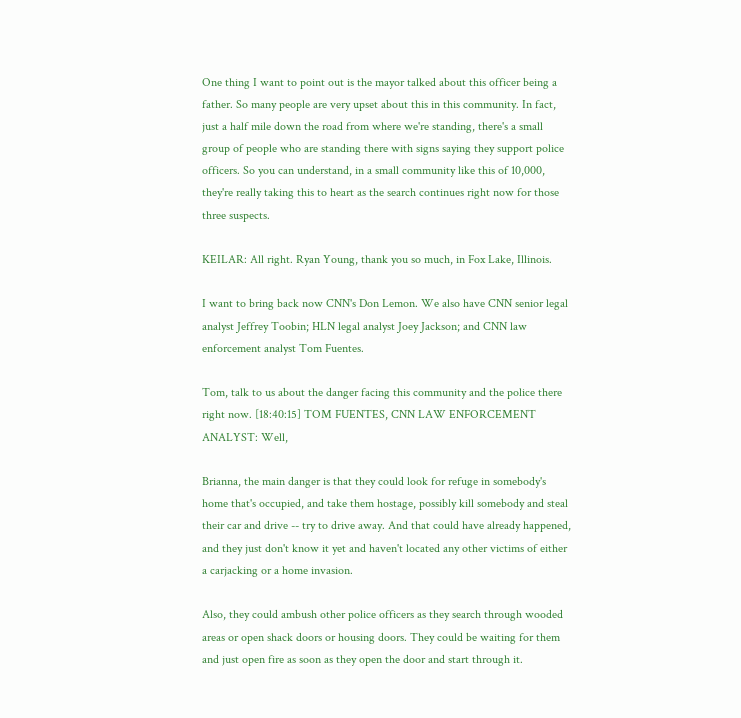One thing I want to point out is the mayor talked about this officer being a father. So many people are very upset about this in this community. In fact, just a half mile down the road from where we're standing, there's a small group of people who are standing there with signs saying they support police officers. So you can understand, in a small community like this of 10,000, they're really taking this to heart as the search continues right now for those three suspects.

KEILAR: All right. Ryan Young, thank you so much, in Fox Lake, Illinois.

I want to bring back now CNN's Don Lemon. We also have CNN senior legal analyst Jeffrey Toobin; HLN legal analyst Joey Jackson; and CNN law enforcement analyst Tom Fuentes.

Tom, talk to us about the danger facing this community and the police there right now. [18:40:15] TOM FUENTES, CNN LAW ENFORCEMENT ANALYST: Well,

Brianna, the main danger is that they could look for refuge in somebody's home that's occupied, and take them hostage, possibly kill somebody and steal their car and drive -- try to drive away. And that could have already happened, and they just don't know it yet and haven't located any other victims of either a carjacking or a home invasion.

Also, they could ambush other police officers as they search through wooded areas or open shack doors or housing doors. They could be waiting for them and just open fire as soon as they open the door and start through it.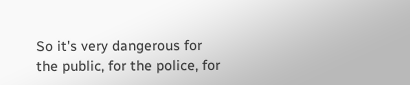So it's very dangerous for the public, for the police, for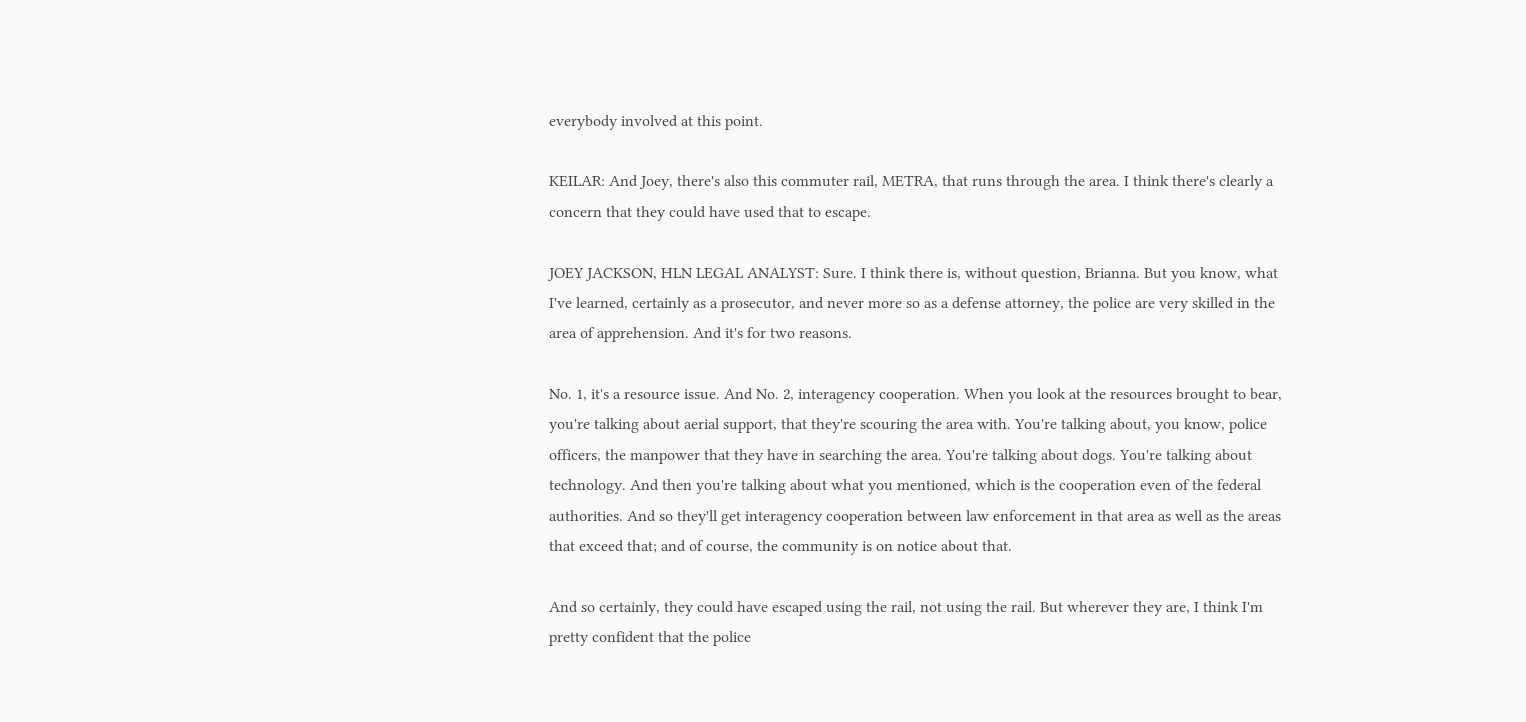everybody involved at this point.

KEILAR: And Joey, there's also this commuter rail, METRA, that runs through the area. I think there's clearly a concern that they could have used that to escape.

JOEY JACKSON, HLN LEGAL ANALYST: Sure. I think there is, without question, Brianna. But you know, what I've learned, certainly as a prosecutor, and never more so as a defense attorney, the police are very skilled in the area of apprehension. And it's for two reasons.

No. 1, it's a resource issue. And No. 2, interagency cooperation. When you look at the resources brought to bear, you're talking about aerial support, that they're scouring the area with. You're talking about, you know, police officers, the manpower that they have in searching the area. You're talking about dogs. You're talking about technology. And then you're talking about what you mentioned, which is the cooperation even of the federal authorities. And so they'll get interagency cooperation between law enforcement in that area as well as the areas that exceed that; and of course, the community is on notice about that.

And so certainly, they could have escaped using the rail, not using the rail. But wherever they are, I think I'm pretty confident that the police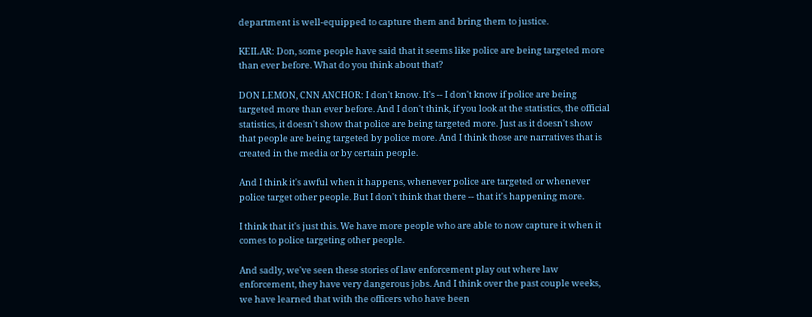department is well-equipped to capture them and bring them to justice.

KEILAR: Don, some people have said that it seems like police are being targeted more than ever before. What do you think about that?

DON LEMON, CNN ANCHOR: I don't know. It's -- I don't know if police are being targeted more than ever before. And I don't think, if you look at the statistics, the official statistics, it doesn't show that police are being targeted more. Just as it doesn't show that people are being targeted by police more. And I think those are narratives that is created in the media or by certain people.

And I think it's awful when it happens, whenever police are targeted or whenever police target other people. But I don't think that there -- that it's happening more.

I think that it's just this. We have more people who are able to now capture it when it comes to police targeting other people.

And sadly, we've seen these stories of law enforcement play out where law enforcement, they have very dangerous jobs. And I think over the past couple weeks, we have learned that with the officers who have been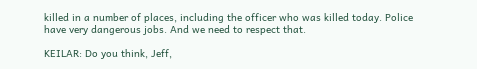killed in a number of places, including the officer who was killed today. Police have very dangerous jobs. And we need to respect that.

KEILAR: Do you think, Jeff,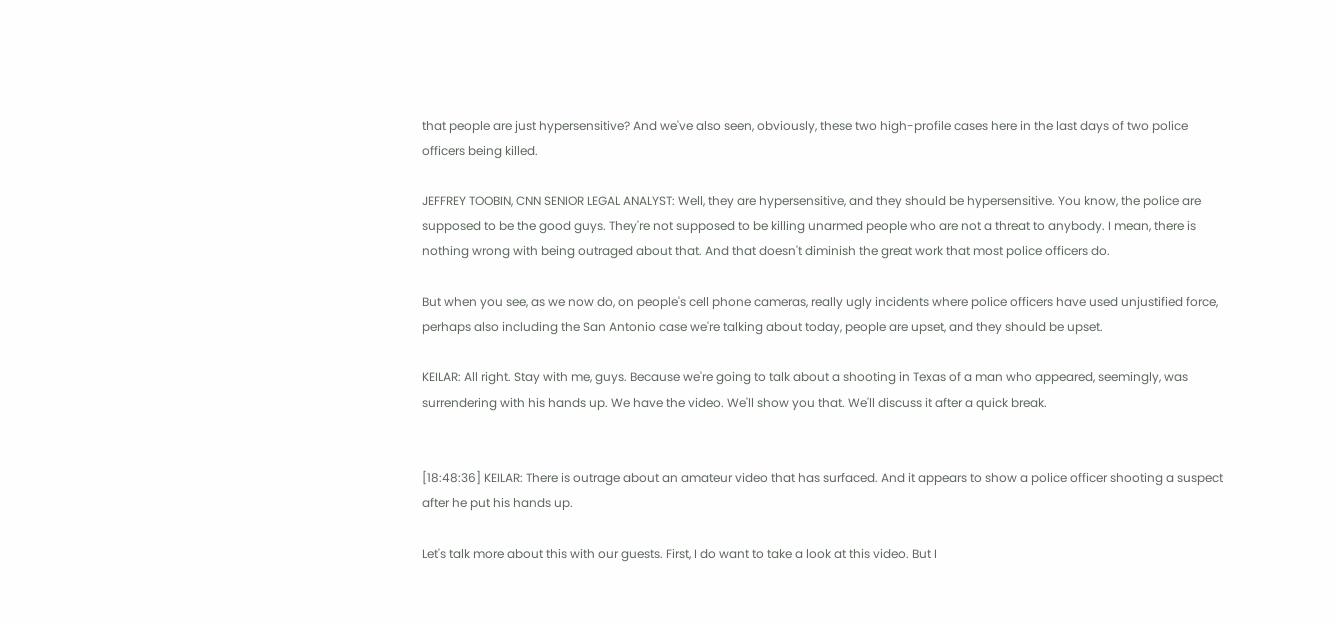that people are just hypersensitive? And we've also seen, obviously, these two high-profile cases here in the last days of two police officers being killed.

JEFFREY TOOBIN, CNN SENIOR LEGAL ANALYST: Well, they are hypersensitive, and they should be hypersensitive. You know, the police are supposed to be the good guys. They're not supposed to be killing unarmed people who are not a threat to anybody. I mean, there is nothing wrong with being outraged about that. And that doesn't diminish the great work that most police officers do.

But when you see, as we now do, on people's cell phone cameras, really ugly incidents where police officers have used unjustified force, perhaps also including the San Antonio case we're talking about today, people are upset, and they should be upset.

KEILAR: All right. Stay with me, guys. Because we're going to talk about a shooting in Texas of a man who appeared, seemingly, was surrendering with his hands up. We have the video. We'll show you that. We'll discuss it after a quick break.


[18:48:36] KEILAR: There is outrage about an amateur video that has surfaced. And it appears to show a police officer shooting a suspect after he put his hands up.

Let's talk more about this with our guests. First, I do want to take a look at this video. But I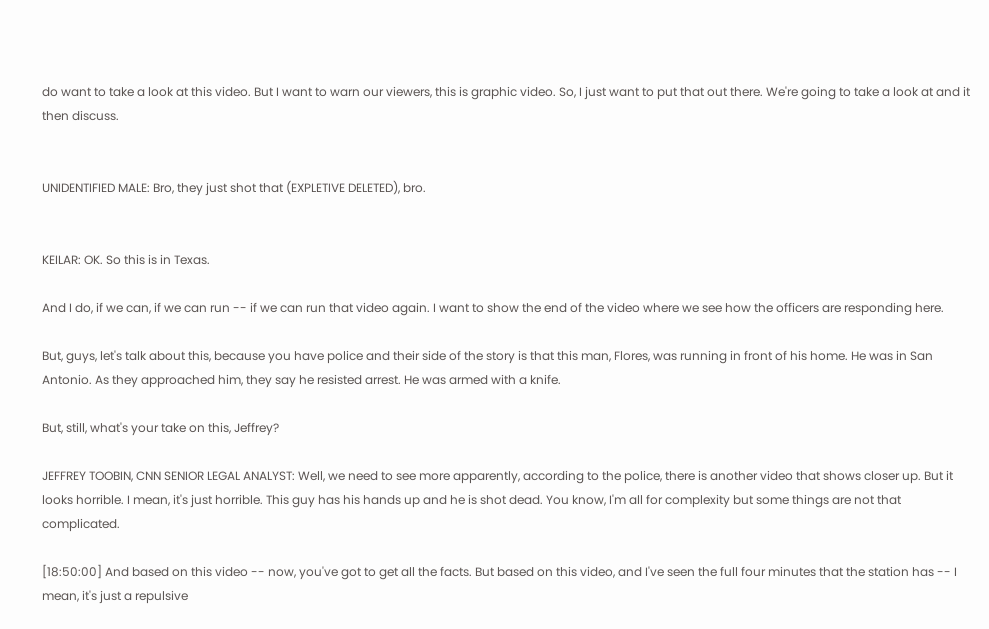do want to take a look at this video. But I want to warn our viewers, this is graphic video. So, I just want to put that out there. We're going to take a look at and it then discuss.


UNIDENTIFIED MALE: Bro, they just shot that (EXPLETIVE DELETED), bro.


KEILAR: OK. So this is in Texas.

And I do, if we can, if we can run -- if we can run that video again. I want to show the end of the video where we see how the officers are responding here.

But, guys, let's talk about this, because you have police and their side of the story is that this man, Flores, was running in front of his home. He was in San Antonio. As they approached him, they say he resisted arrest. He was armed with a knife.

But, still, what's your take on this, Jeffrey?

JEFFREY TOOBIN, CNN SENIOR LEGAL ANALYST: Well, we need to see more apparently, according to the police, there is another video that shows closer up. But it looks horrible. I mean, it's just horrible. This guy has his hands up and he is shot dead. You know, I'm all for complexity but some things are not that complicated.

[18:50:00] And based on this video -- now, you've got to get all the facts. But based on this video, and I've seen the full four minutes that the station has -- I mean, it's just a repulsive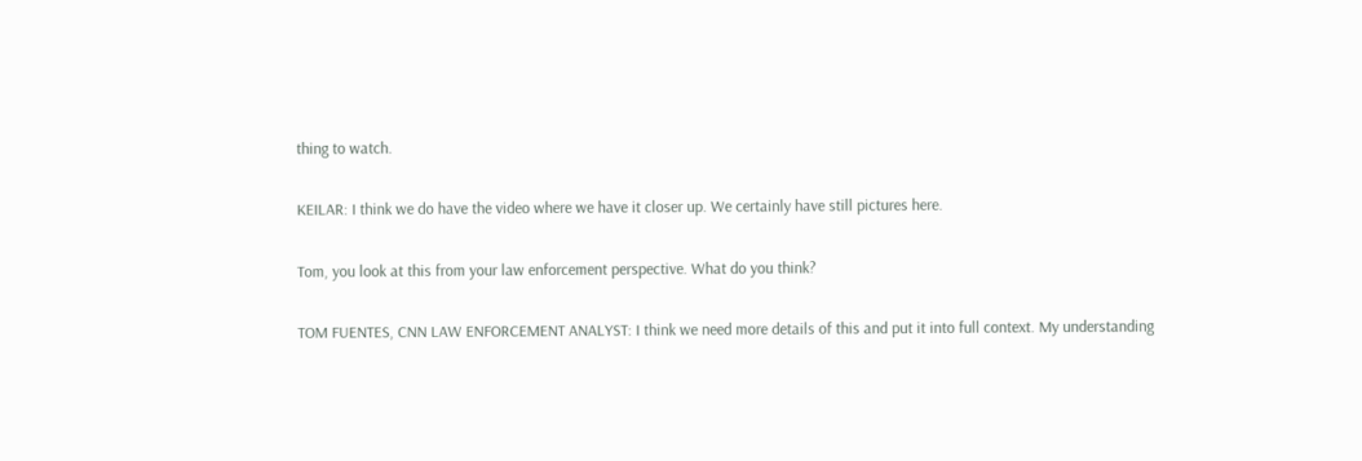thing to watch.

KEILAR: I think we do have the video where we have it closer up. We certainly have still pictures here.

Tom, you look at this from your law enforcement perspective. What do you think?

TOM FUENTES, CNN LAW ENFORCEMENT ANALYST: I think we need more details of this and put it into full context. My understanding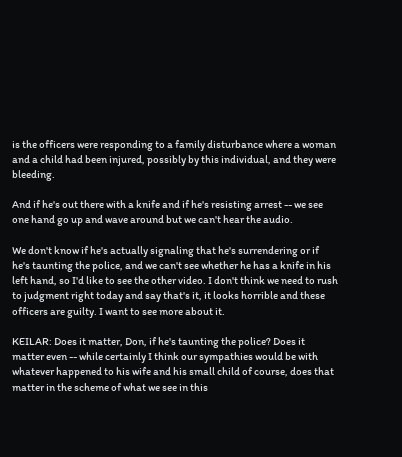is the officers were responding to a family disturbance where a woman and a child had been injured, possibly by this individual, and they were bleeding.

And if he's out there with a knife and if he's resisting arrest -- we see one hand go up and wave around but we can't hear the audio.

We don't know if he's actually signaling that he's surrendering or if he's taunting the police, and we can't see whether he has a knife in his left hand, so I'd like to see the other video. I don't think we need to rush to judgment right today and say that's it, it looks horrible and these officers are guilty. I want to see more about it.

KEILAR: Does it matter, Don, if he's taunting the police? Does it matter even -- while certainly I think our sympathies would be with whatever happened to his wife and his small child of course, does that matter in the scheme of what we see in this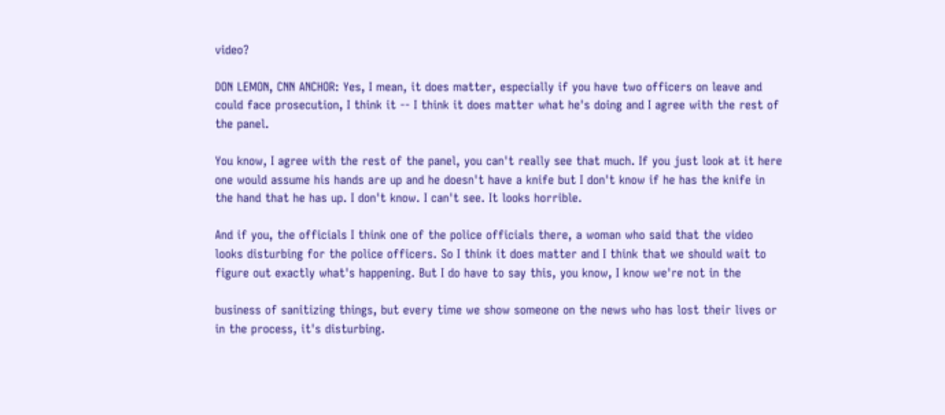video?

DON LEMON, CNN ANCHOR: Yes, I mean, it does matter, especially if you have two officers on leave and could face prosecution, I think it -- I think it does matter what he's doing and I agree with the rest of the panel.

You know, I agree with the rest of the panel, you can't really see that much. If you just look at it here one would assume his hands are up and he doesn't have a knife but I don't know if he has the knife in the hand that he has up. I don't know. I can't see. It looks horrible.

And if you, the officials I think one of the police officials there, a woman who said that the video looks disturbing for the police officers. So I think it does matter and I think that we should wait to figure out exactly what's happening. But I do have to say this, you know, I know we're not in the

business of sanitizing things, but every time we show someone on the news who has lost their lives or in the process, it's disturbing.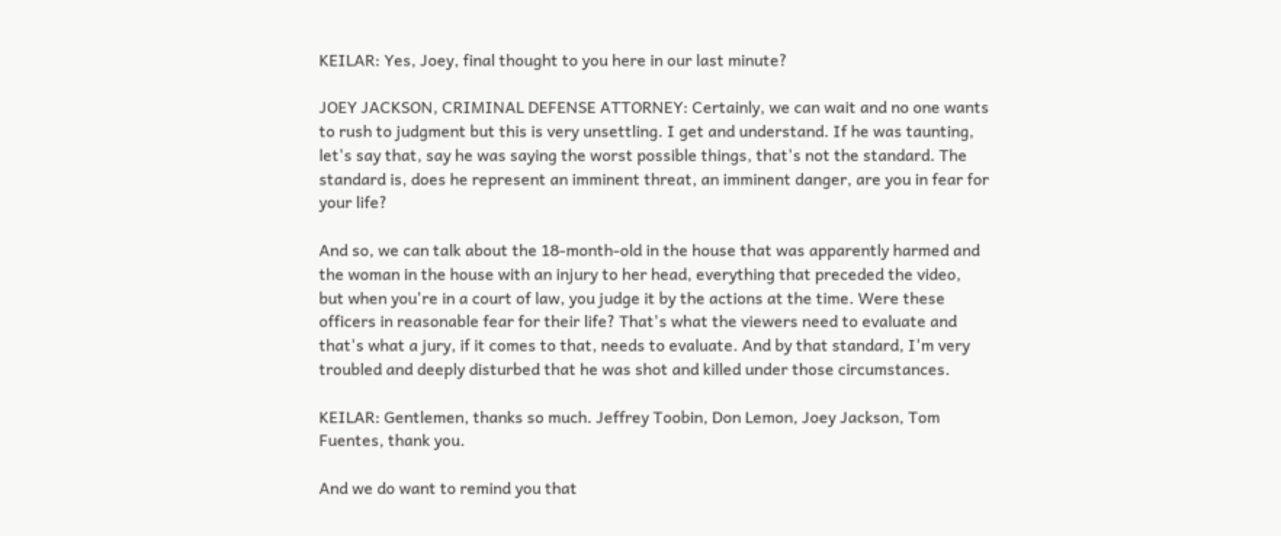KEILAR: Yes, Joey, final thought to you here in our last minute?

JOEY JACKSON, CRIMINAL DEFENSE ATTORNEY: Certainly, we can wait and no one wants to rush to judgment but this is very unsettling. I get and understand. If he was taunting, let's say that, say he was saying the worst possible things, that's not the standard. The standard is, does he represent an imminent threat, an imminent danger, are you in fear for your life?

And so, we can talk about the 18-month-old in the house that was apparently harmed and the woman in the house with an injury to her head, everything that preceded the video, but when you're in a court of law, you judge it by the actions at the time. Were these officers in reasonable fear for their life? That's what the viewers need to evaluate and that's what a jury, if it comes to that, needs to evaluate. And by that standard, I'm very troubled and deeply disturbed that he was shot and killed under those circumstances.

KEILAR: Gentlemen, thanks so much. Jeffrey Toobin, Don Lemon, Joey Jackson, Tom Fuentes, thank you.

And we do want to remind you that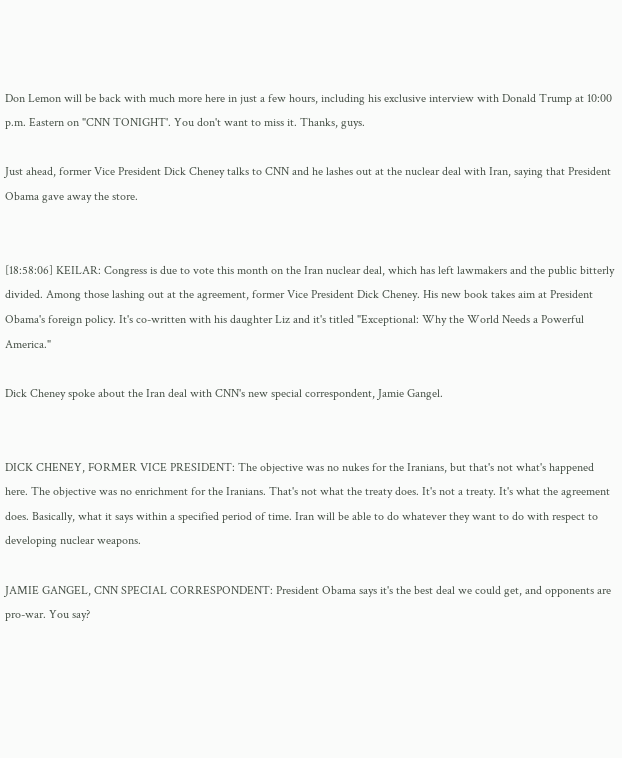Don Lemon will be back with much more here in just a few hours, including his exclusive interview with Donald Trump at 10:00 p.m. Eastern on "CNN TONIGHT'. You don't want to miss it. Thanks, guys.

Just ahead, former Vice President Dick Cheney talks to CNN and he lashes out at the nuclear deal with Iran, saying that President Obama gave away the store.


[18:58:06] KEILAR: Congress is due to vote this month on the Iran nuclear deal, which has left lawmakers and the public bitterly divided. Among those lashing out at the agreement, former Vice President Dick Cheney. His new book takes aim at President Obama's foreign policy. It's co-written with his daughter Liz and it's titled "Exceptional: Why the World Needs a Powerful America."

Dick Cheney spoke about the Iran deal with CNN's new special correspondent, Jamie Gangel.


DICK CHENEY, FORMER VICE PRESIDENT: The objective was no nukes for the Iranians, but that's not what's happened here. The objective was no enrichment for the Iranians. That's not what the treaty does. It's not a treaty. It's what the agreement does. Basically, what it says within a specified period of time. Iran will be able to do whatever they want to do with respect to developing nuclear weapons.

JAMIE GANGEL, CNN SPECIAL CORRESPONDENT: President Obama says it's the best deal we could get, and opponents are pro-war. You say?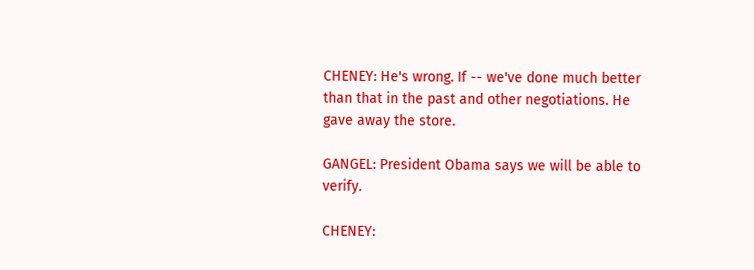CHENEY: He's wrong. If -- we've done much better than that in the past and other negotiations. He gave away the store.

GANGEL: President Obama says we will be able to verify.

CHENEY: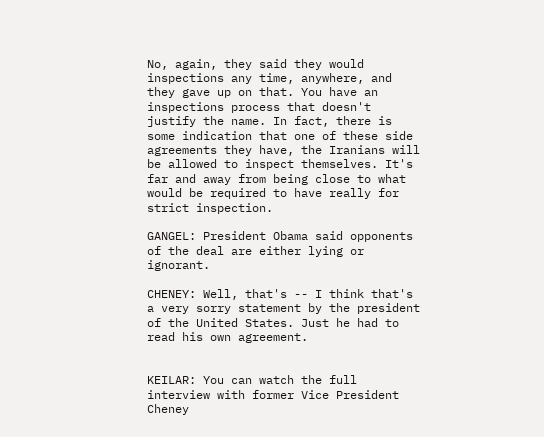No, again, they said they would inspections any time, anywhere, and they gave up on that. You have an inspections process that doesn't justify the name. In fact, there is some indication that one of these side agreements they have, the Iranians will be allowed to inspect themselves. It's far and away from being close to what would be required to have really for strict inspection.

GANGEL: President Obama said opponents of the deal are either lying or ignorant.

CHENEY: Well, that's -- I think that's a very sorry statement by the president of the United States. Just he had to read his own agreement.


KEILAR: You can watch the full interview with former Vice President Cheney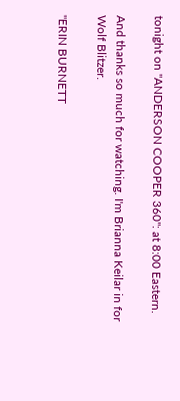tonight on "ANDERSON COOPER 360": at 8:00 Eastern.

And thanks so much for watching. I'm Brianna Keilar in for Wolf Blitzer.

"ERIN BURNETT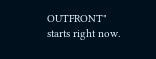OUTFRONT" starts right now.